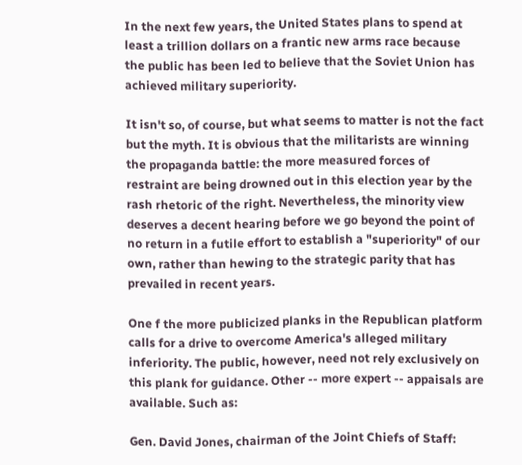In the next few years, the United States plans to spend at least a trillion dollars on a frantic new arms race because the public has been led to believe that the Soviet Union has achieved military superiority.

It isn't so, of course, but what seems to matter is not the fact but the myth. It is obvious that the militarists are winning the propaganda battle: the more measured forces of restraint are being drowned out in this election year by the rash rhetoric of the right. Nevertheless, the minority view deserves a decent hearing before we go beyond the point of no return in a futile effort to establish a "superiority" of our own, rather than hewing to the strategic parity that has prevailed in recent years.

One f the more publicized planks in the Republican platform calls for a drive to overcome America's alleged military inferiority. The public, however, need not rely exclusively on this plank for guidance. Other -- more expert -- appaisals are available. Such as:

Gen. David Jones, chairman of the Joint Chiefs of Staff: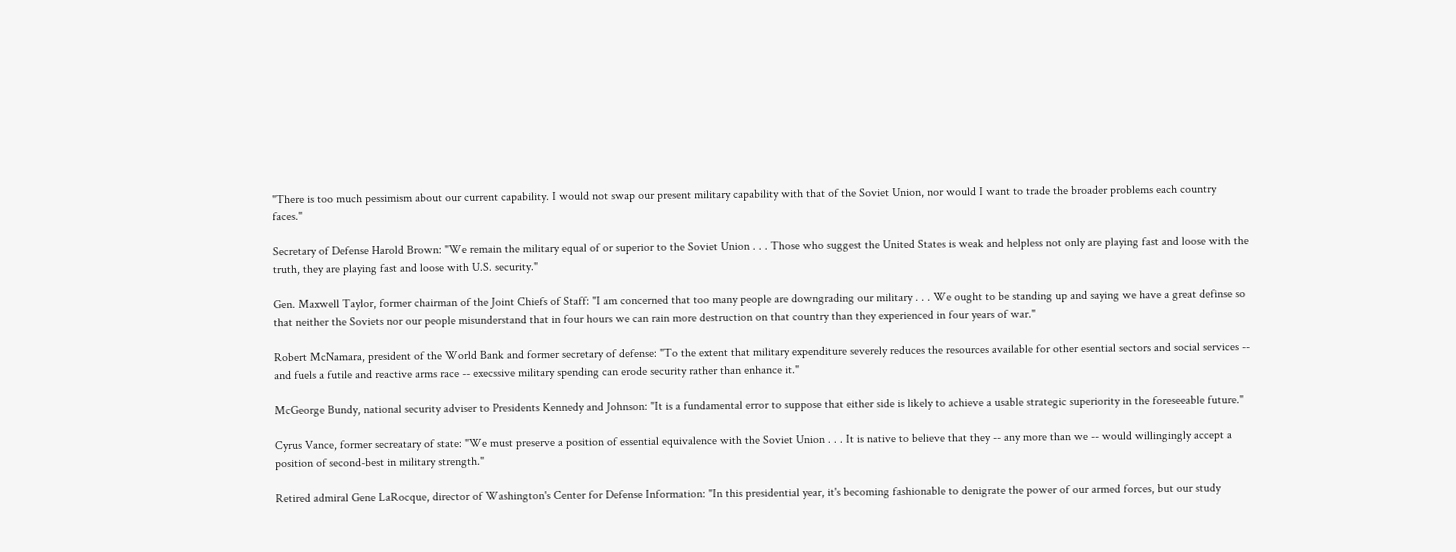"There is too much pessimism about our current capability. I would not swap our present military capability with that of the Soviet Union, nor would I want to trade the broader problems each country faces."

Secretary of Defense Harold Brown: "We remain the military equal of or superior to the Soviet Union . . . Those who suggest the United States is weak and helpless not only are playing fast and loose with the truth, they are playing fast and loose with U.S. security."

Gen. Maxwell Taylor, former chairman of the Joint Chiefs of Staff: "I am concerned that too many people are downgrading our military . . . We ought to be standing up and saying we have a great definse so that neither the Soviets nor our people misunderstand that in four hours we can rain more destruction on that country than they experienced in four years of war."

Robert McNamara, president of the World Bank and former secretary of defense: "To the extent that military expenditure severely reduces the resources available for other esential sectors and social services -- and fuels a futile and reactive arms race -- execssive military spending can erode security rather than enhance it."

McGeorge Bundy, national security adviser to Presidents Kennedy and Johnson: "It is a fundamental error to suppose that either side is likely to achieve a usable strategic superiority in the foreseeable future."

Cyrus Vance, former secreatary of state: "We must preserve a position of essential equivalence with the Soviet Union . . . It is native to believe that they -- any more than we -- would willingingly accept a position of second-best in military strength."

Retired admiral Gene LaRocque, director of Washington's Center for Defense Information: "In this presidential year, it's becoming fashionable to denigrate the power of our armed forces, but our study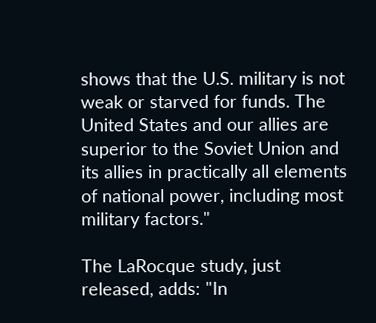shows that the U.S. military is not weak or starved for funds. The United States and our allies are superior to the Soviet Union and its allies in practically all elements of national power, including most military factors."

The LaRocque study, just released, adds: "In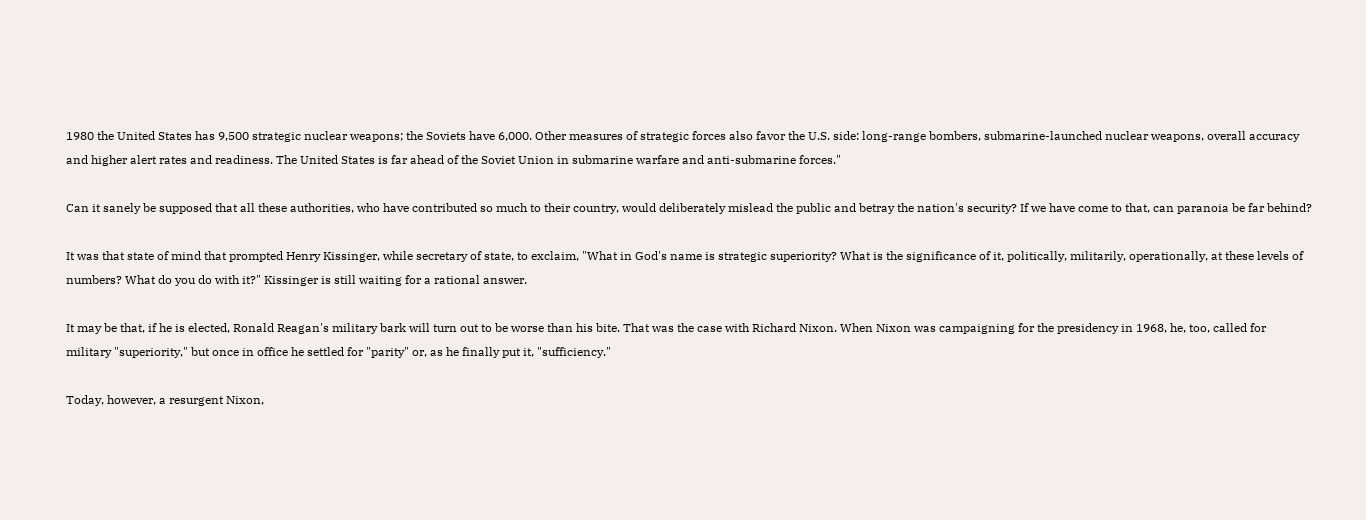1980 the United States has 9,500 strategic nuclear weapons; the Soviets have 6,000. Other measures of strategic forces also favor the U.S. side: long-range bombers, submarine-launched nuclear weapons, overall accuracy and higher alert rates and readiness. The United States is far ahead of the Soviet Union in submarine warfare and anti-submarine forces."

Can it sanely be supposed that all these authorities, who have contributed so much to their country, would deliberately mislead the public and betray the nation's security? If we have come to that, can paranoia be far behind?

It was that state of mind that prompted Henry Kissinger, while secretary of state, to exclaim, "What in God's name is strategic superiority? What is the significance of it, politically, militarily, operationally, at these levels of numbers? What do you do with it?" Kissinger is still waiting for a rational answer.

It may be that, if he is elected, Ronald Reagan's military bark will turn out to be worse than his bite. That was the case with Richard Nixon. When Nixon was campaigning for the presidency in 1968, he, too, called for military "superiority," but once in office he settled for "parity" or, as he finally put it, "sufficiency."

Today, however, a resurgent Nixon,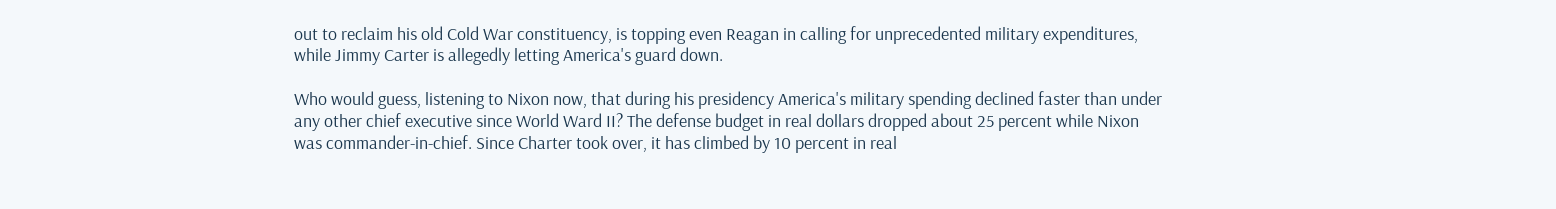out to reclaim his old Cold War constituency, is topping even Reagan in calling for unprecedented military expenditures, while Jimmy Carter is allegedly letting America's guard down.

Who would guess, listening to Nixon now, that during his presidency America's military spending declined faster than under any other chief executive since World Ward II? The defense budget in real dollars dropped about 25 percent while Nixon was commander-in-chief. Since Charter took over, it has climbed by 10 percent in real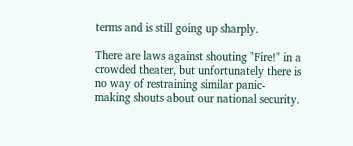terms and is still going up sharply.

There are laws against shouting "Fire!" in a crowded theater, but unfortunately there is no way of restraining similar panic-making shouts about our national security.